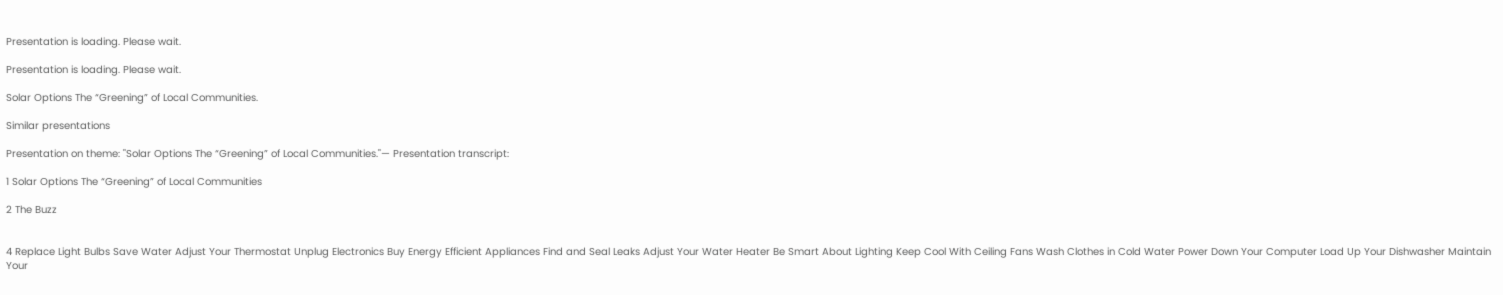Presentation is loading. Please wait.

Presentation is loading. Please wait.

Solar Options The “Greening” of Local Communities.

Similar presentations

Presentation on theme: "Solar Options The “Greening” of Local Communities."— Presentation transcript:

1 Solar Options The “Greening” of Local Communities

2 The Buzz


4 Replace Light Bulbs Save Water Adjust Your Thermostat Unplug Electronics Buy Energy Efficient Appliances Find and Seal Leaks Adjust Your Water Heater Be Smart About Lighting Keep Cool With Ceiling Fans Wash Clothes in Cold Water Power Down Your Computer Load Up Your Dishwasher Maintain Your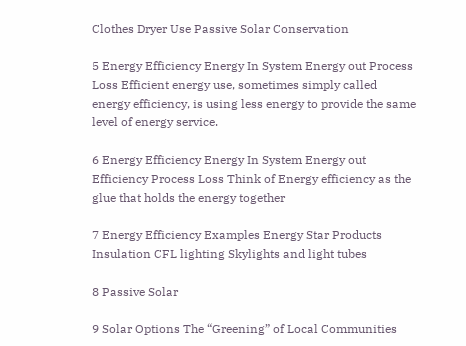Clothes Dryer Use Passive Solar Conservation

5 Energy Efficiency Energy In System Energy out Process Loss Efficient energy use, sometimes simply called energy efficiency, is using less energy to provide the same level of energy service.

6 Energy Efficiency Energy In System Energy out Efficiency Process Loss Think of Energy efficiency as the glue that holds the energy together

7 Energy Efficiency Examples Energy Star Products Insulation CFL lighting Skylights and light tubes

8 Passive Solar

9 Solar Options The “Greening” of Local Communities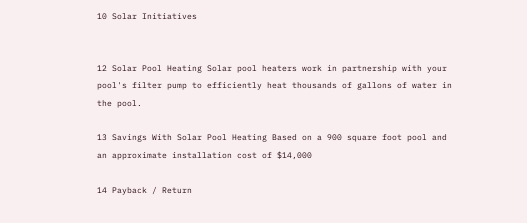10 Solar Initiatives


12 Solar Pool Heating Solar pool heaters work in partnership with your pool's filter pump to efficiently heat thousands of gallons of water in the pool.

13 Savings With Solar Pool Heating Based on a 900 square foot pool and an approximate installation cost of $14,000

14 Payback / Return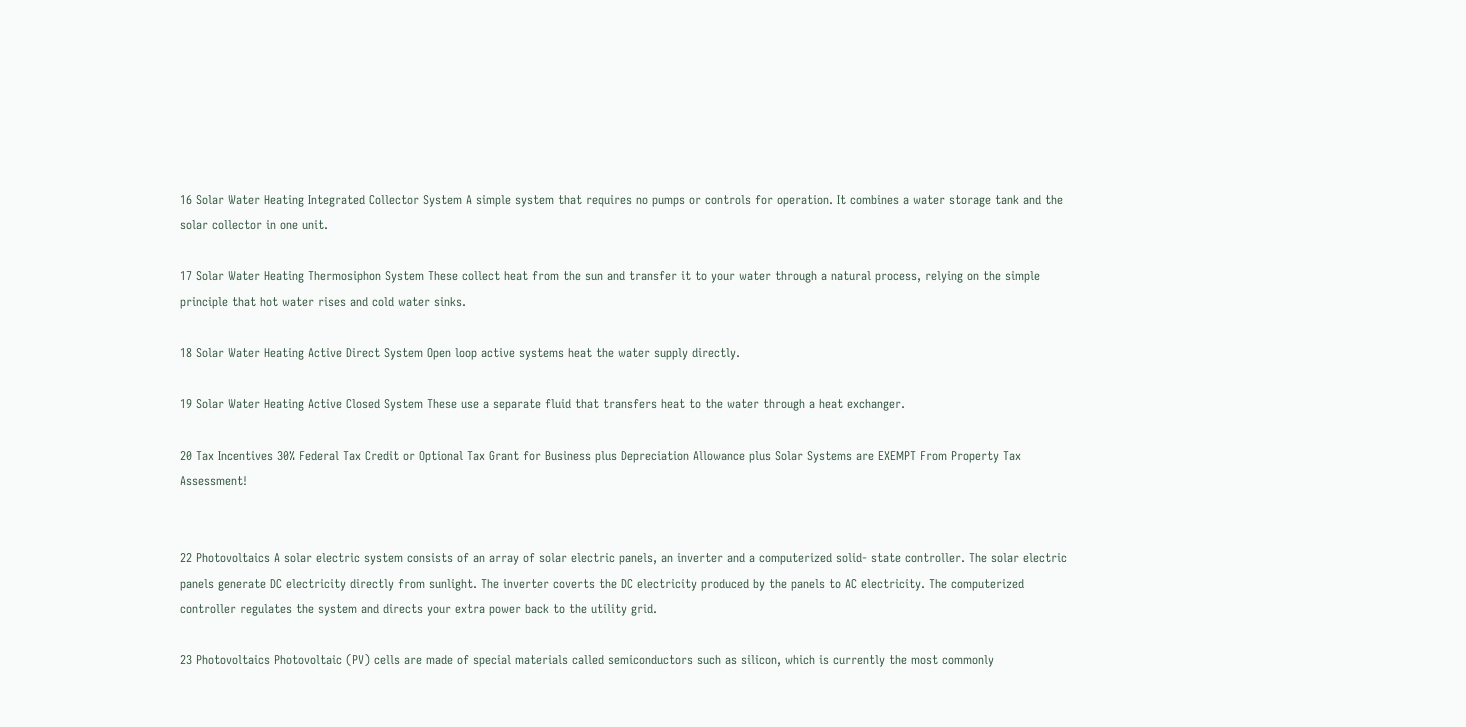16 Solar Water Heating Integrated Collector System A simple system that requires no pumps or controls for operation. It combines a water storage tank and the solar collector in one unit.

17 Solar Water Heating Thermosiphon System These collect heat from the sun and transfer it to your water through a natural process, relying on the simple principle that hot water rises and cold water sinks.

18 Solar Water Heating Active Direct System Open loop active systems heat the water supply directly.

19 Solar Water Heating Active Closed System These use a separate fluid that transfers heat to the water through a heat exchanger.

20 Tax Incentives 30% Federal Tax Credit or Optional Tax Grant for Business plus Depreciation Allowance plus Solar Systems are EXEMPT From Property Tax Assessment!


22 Photovoltaics A solar electric system consists of an array of solar electric panels, an inverter and a computerized solid- state controller. The solar electric panels generate DC electricity directly from sunlight. The inverter coverts the DC electricity produced by the panels to AC electricity. The computerized controller regulates the system and directs your extra power back to the utility grid.

23 Photovoltaics Photovoltaic (PV) cells are made of special materials called semiconductors such as silicon, which is currently the most commonly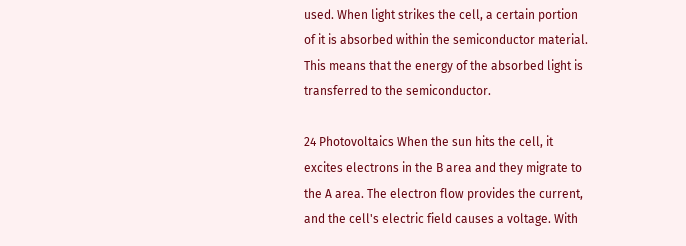used. When light strikes the cell, a certain portion of it is absorbed within the semiconductor material. This means that the energy of the absorbed light is transferred to the semiconductor.

24 Photovoltaics When the sun hits the cell, it excites electrons in the B area and they migrate to the A area. The electron flow provides the current, and the cell's electric field causes a voltage. With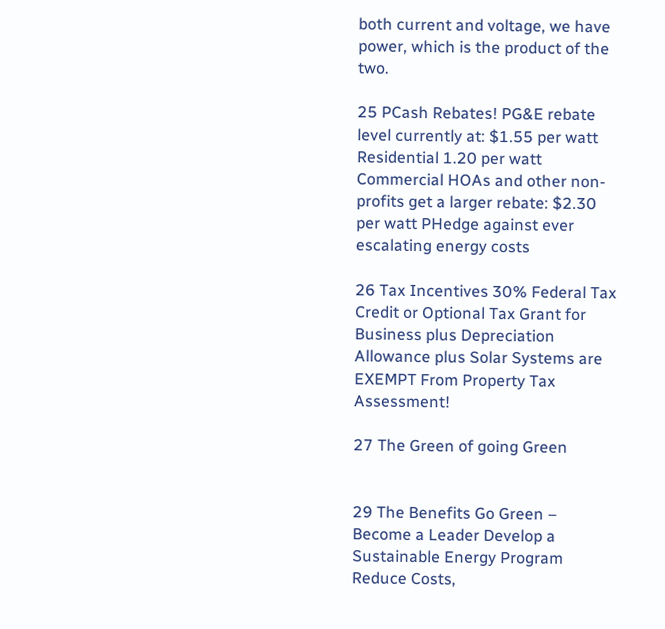both current and voltage, we have power, which is the product of the two.

25 PCash Rebates! PG&E rebate level currently at: $1.55 per watt Residential 1.20 per watt Commercial HOAs and other non-profits get a larger rebate: $2.30 per watt PHedge against ever escalating energy costs

26 Tax Incentives 30% Federal Tax Credit or Optional Tax Grant for Business plus Depreciation Allowance plus Solar Systems are EXEMPT From Property Tax Assessment!

27 The Green of going Green


29 The Benefits Go Green – Become a Leader Develop a Sustainable Energy Program Reduce Costs,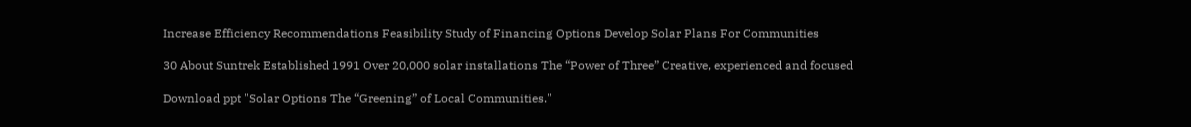Increase Efficiency Recommendations Feasibility Study of Financing Options Develop Solar Plans For Communities

30 About Suntrek Established 1991 Over 20,000 solar installations The “Power of Three” Creative, experienced and focused

Download ppt "Solar Options The “Greening” of Local Communities."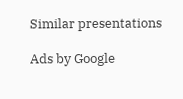Similar presentations

Ads by Google